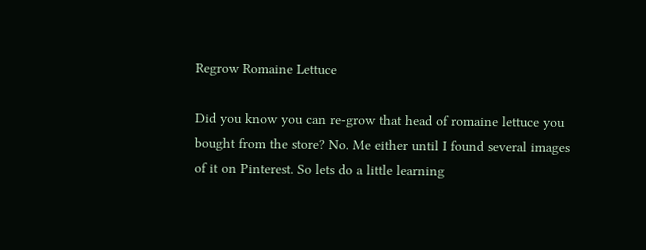Regrow Romaine Lettuce

Did you know you can re-grow that head of romaine lettuce you bought from the store? No. Me either until I found several images of it on Pinterest. So lets do a little learning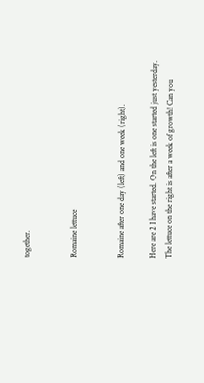together.


Romaine lettuce


Romaine after one day (left) and one week (right).

Here are 2 I have started. On the left is one started just yesterday. The lettuce on the right is after a week of growth! Can you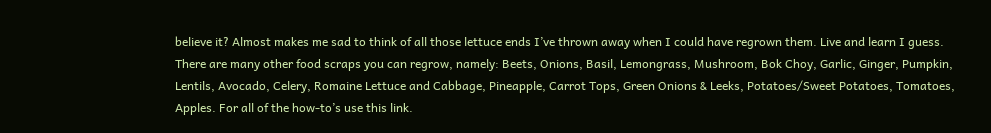believe it? Almost makes me sad to think of all those lettuce ends I’ve thrown away when I could have regrown them. Live and learn I guess.
There are many other food scraps you can regrow, namely: Beets, Onions, Basil, Lemongrass, Mushroom, Bok Choy, Garlic, Ginger, Pumpkin, Lentils, Avocado, Celery, Romaine Lettuce and Cabbage, Pineapple, Carrot Tops, Green Onions & Leeks, Potatoes/Sweet Potatoes, Tomatoes, Apples. For all of the how-to’s use this link.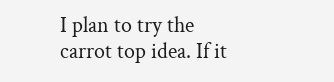I plan to try the carrot top idea. If it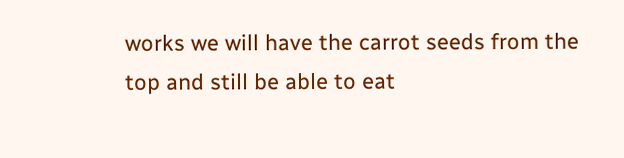works we will have the carrot seeds from the top and still be able to eat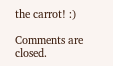the carrot! :)

Comments are closed.